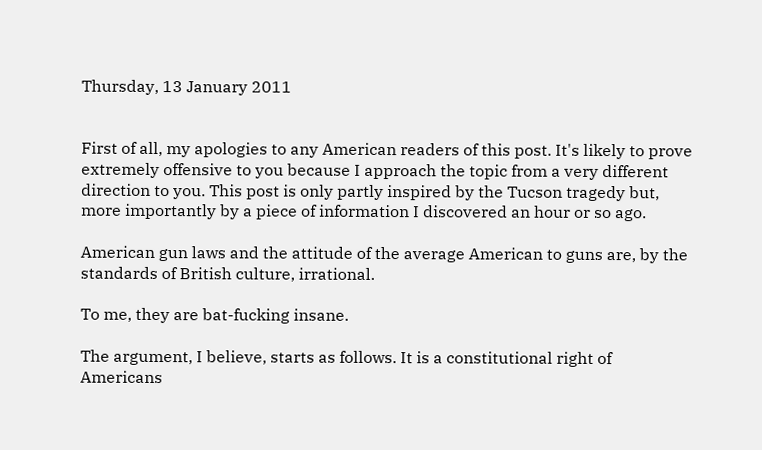Thursday, 13 January 2011


First of all, my apologies to any American readers of this post. It's likely to prove extremely offensive to you because I approach the topic from a very different direction to you. This post is only partly inspired by the Tucson tragedy but, more importantly by a piece of information I discovered an hour or so ago.

American gun laws and the attitude of the average American to guns are, by the standards of British culture, irrational.

To me, they are bat-fucking insane.

The argument, I believe, starts as follows. It is a constitutional right of Americans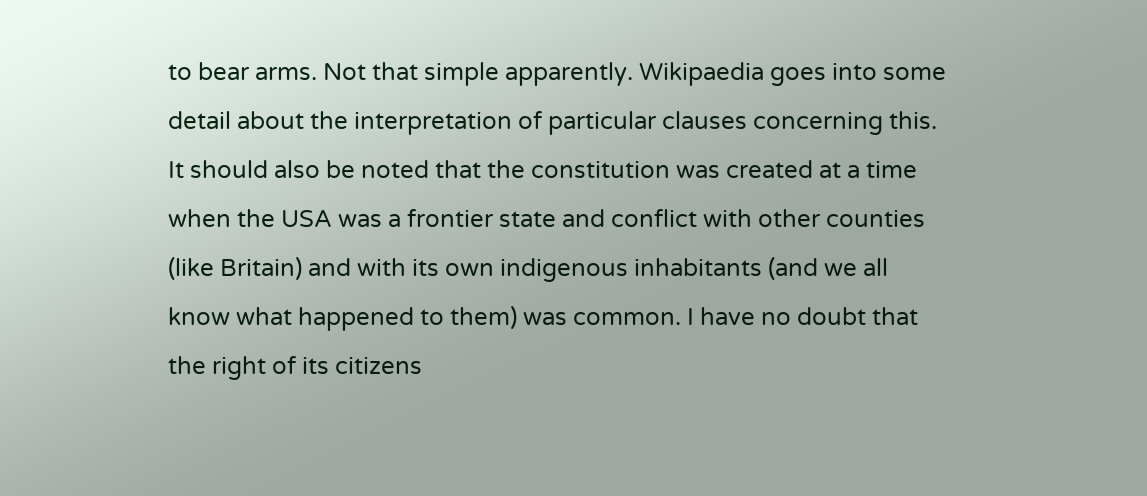to bear arms. Not that simple apparently. Wikipaedia goes into some detail about the interpretation of particular clauses concerning this. It should also be noted that the constitution was created at a time when the USA was a frontier state and conflict with other counties (like Britain) and with its own indigenous inhabitants (and we all know what happened to them) was common. I have no doubt that the right of its citizens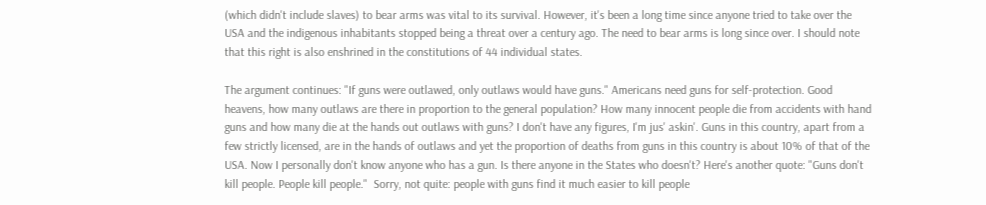(which didn't include slaves) to bear arms was vital to its survival. However, it's been a long time since anyone tried to take over the USA and the indigenous inhabitants stopped being a threat over a century ago. The need to bear arms is long since over. I should note that this right is also enshrined in the constitutions of 44 individual states.

The argument continues: "If guns were outlawed, only outlaws would have guns." Americans need guns for self-protection. Good heavens, how many outlaws are there in proportion to the general population? How many innocent people die from accidents with hand guns and how many die at the hands out outlaws with guns? I don't have any figures, I'm jus' askin'. Guns in this country, apart from a few strictly licensed, are in the hands of outlaws and yet the proportion of deaths from guns in this country is about 10% of that of the USA. Now I personally don't know anyone who has a gun. Is there anyone in the States who doesn't? Here's another quote: "Guns don't kill people. People kill people."  Sorry, not quite: people with guns find it much easier to kill people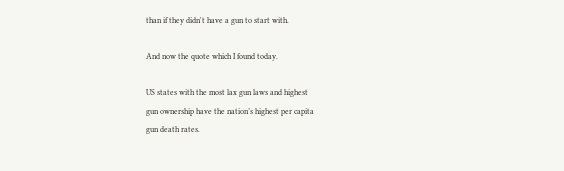than if they didn't have a gun to start with.

And now the quote which I found today.

US states with the most lax gun laws and highest
gun ownership have the nation’s highest per capita
gun death rates.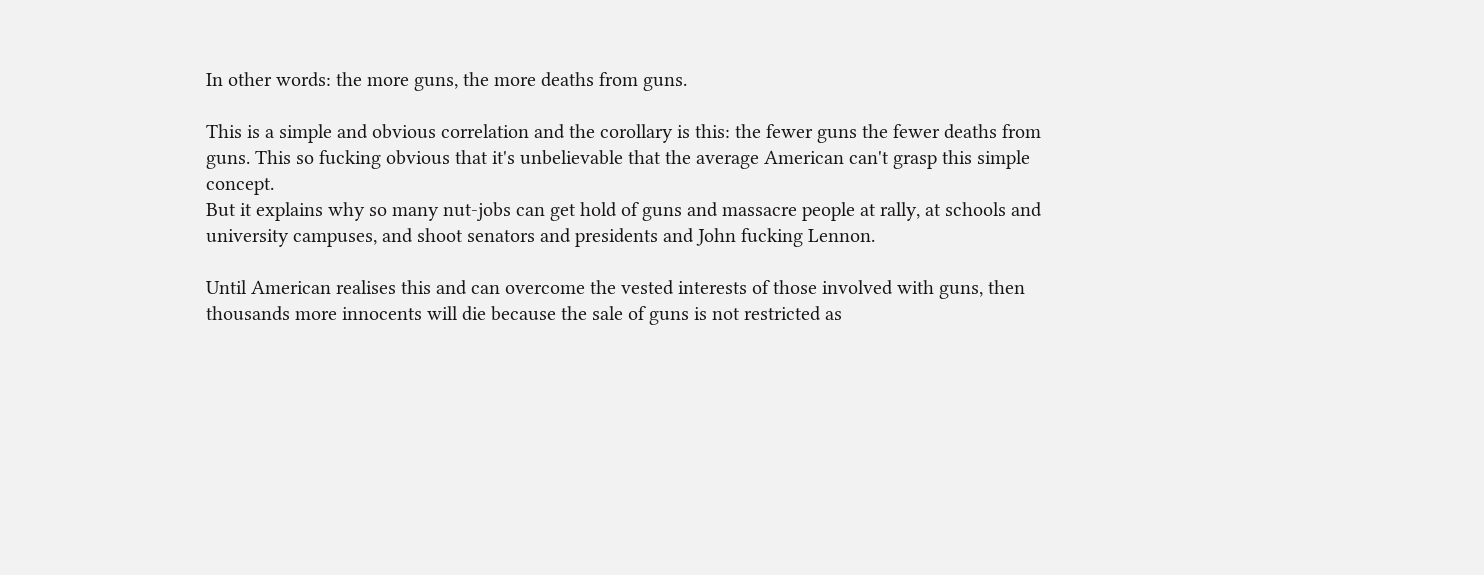In other words: the more guns, the more deaths from guns.

This is a simple and obvious correlation and the corollary is this: the fewer guns the fewer deaths from guns. This so fucking obvious that it's unbelievable that the average American can't grasp this simple concept.
But it explains why so many nut-jobs can get hold of guns and massacre people at rally, at schools and university campuses, and shoot senators and presidents and John fucking Lennon.

Until American realises this and can overcome the vested interests of those involved with guns, then thousands more innocents will die because the sale of guns is not restricted as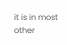it is in most other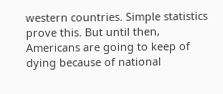western countries. Simple statistics prove this. But until then, Americans are going to keep of dying because of national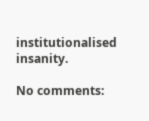institutionalised insanity.

No comments: